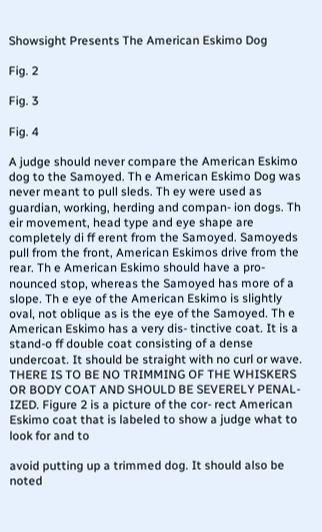Showsight Presents The American Eskimo Dog

Fig. 2

Fig. 3

Fig. 4

A judge should never compare the American Eskimo dog to the Samoyed. Th e American Eskimo Dog was never meant to pull sleds. Th ey were used as guardian, working, herding and compan- ion dogs. Th eir movement, head type and eye shape are completely di ff erent from the Samoyed. Samoyeds pull from the front, American Eskimos drive from the rear. Th e American Eskimo should have a pro- nounced stop, whereas the Samoyed has more of a slope. Th e eye of the American Eskimo is slightly oval, not oblique as is the eye of the Samoyed. Th e American Eskimo has a very dis- tinctive coat. It is a stand-o ff double coat consisting of a dense undercoat. It should be straight with no curl or wave. THERE IS TO BE NO TRIMMING OF THE WHISKERS OR BODY COAT AND SHOULD BE SEVERELY PENAL- IZED. Figure 2 is a picture of the cor- rect American Eskimo coat that is labeled to show a judge what to look for and to

avoid putting up a trimmed dog. It should also be noted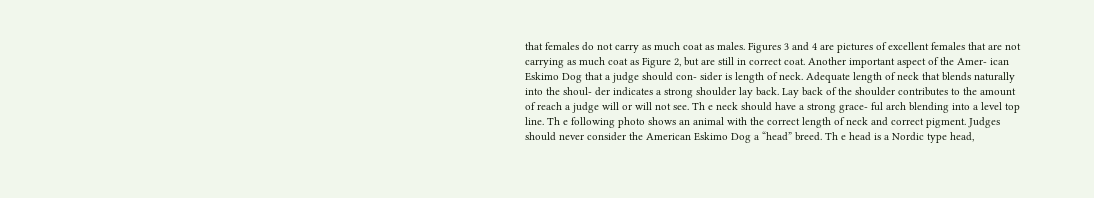that females do not carry as much coat as males. Figures 3 and 4 are pictures of excellent females that are not carrying as much coat as Figure 2, but are still in correct coat. Another important aspect of the Amer- ican Eskimo Dog that a judge should con- sider is length of neck. Adequate length of neck that blends naturally into the shoul- der indicates a strong shoulder lay back. Lay back of the shoulder contributes to the amount of reach a judge will or will not see. Th e neck should have a strong grace- ful arch blending into a level top line. Th e following photo shows an animal with the correct length of neck and correct pigment. Judges should never consider the American Eskimo Dog a “head” breed. Th e head is a Nordic type head,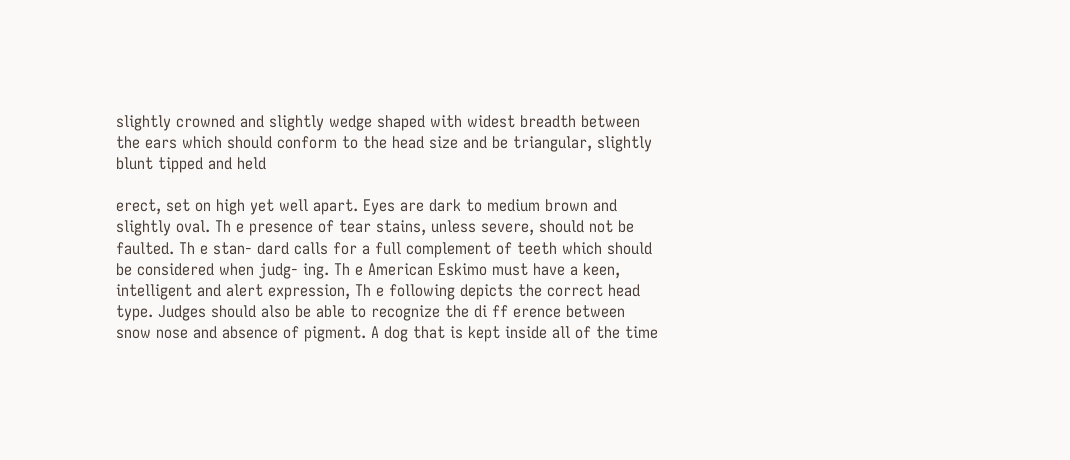slightly crowned and slightly wedge shaped with widest breadth between the ears which should conform to the head size and be triangular, slightly blunt tipped and held

erect, set on high yet well apart. Eyes are dark to medium brown and slightly oval. Th e presence of tear stains, unless severe, should not be faulted. Th e stan- dard calls for a full complement of teeth which should be considered when judg- ing. Th e American Eskimo must have a keen, intelligent and alert expression, Th e following depicts the correct head type. Judges should also be able to recognize the di ff erence between snow nose and absence of pigment. A dog that is kept inside all of the time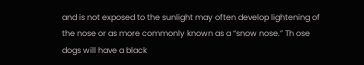and is not exposed to the sunlight may often develop lightening of the nose or as more commonly known as a “snow nose.” Th ose dogs will have a black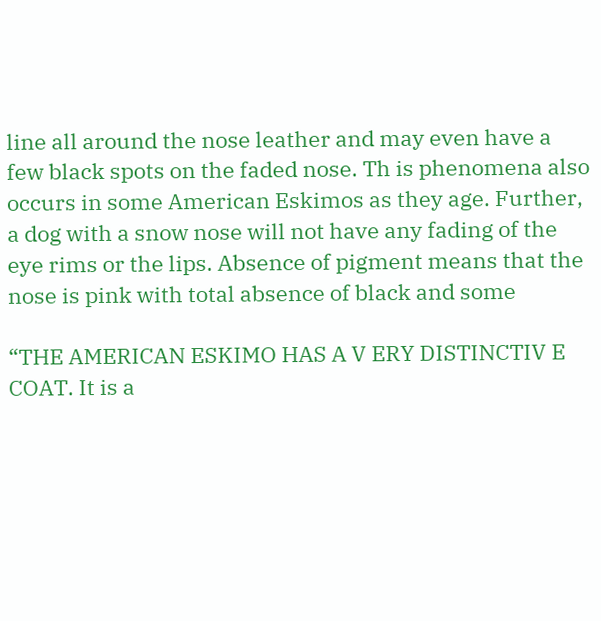line all around the nose leather and may even have a few black spots on the faded nose. Th is phenomena also occurs in some American Eskimos as they age. Further, a dog with a snow nose will not have any fading of the eye rims or the lips. Absence of pigment means that the nose is pink with total absence of black and some

“THE AMERICAN ESKIMO HAS A V ERY DISTINCTIV E COAT. It is a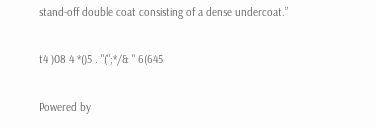stand-off double coat consisting of a dense undercoat.”

t4 )08 4 *()5 . "(";*/& " 6(645

Powered by